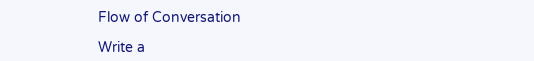Flow of Conversation

Write a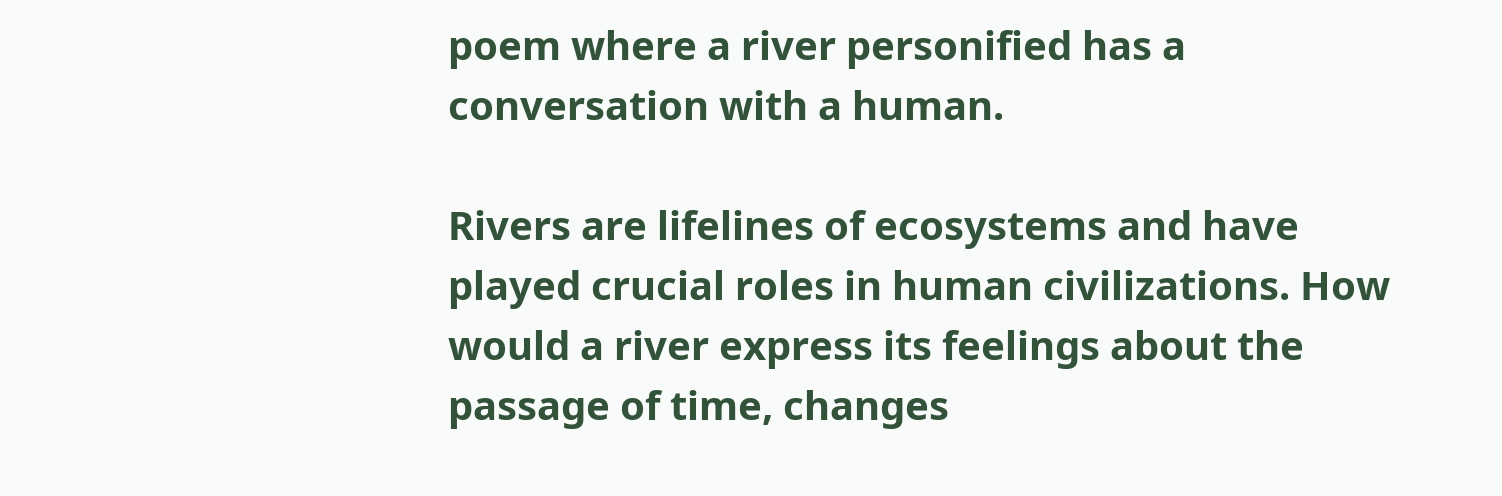poem where a river personified has a conversation with a human.

Rivers are lifelines of ecosystems and have played crucial roles in human civilizations. How would a river express its feelings about the passage of time, changes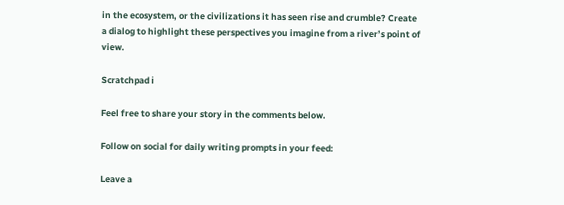in the ecosystem, or the civilizations it has seen rise and crumble? Create a dialog to highlight these perspectives you imagine from a river’s point of view.

Scratchpad ℹ

Feel free to share your story in the comments below.

Follow on social for daily writing prompts in your feed:

Leave a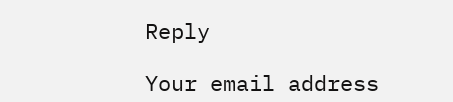Reply

Your email address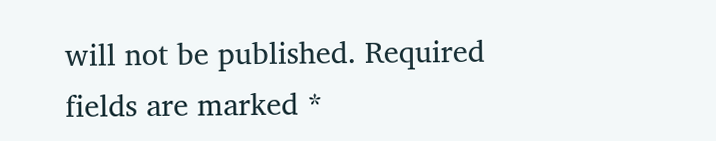will not be published. Required fields are marked *